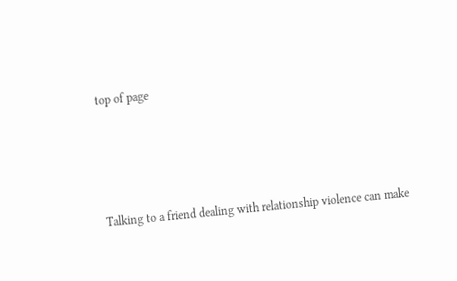top of page




Talking to a friend dealing with relationship violence can make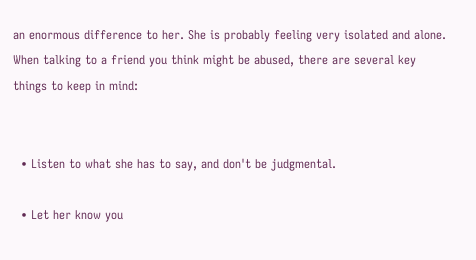an enormous difference to her. She is probably feeling very isolated and alone. When talking to a friend you think might be abused, there are several key things to keep in mind:


  • Listen to what she has to say, and don't be judgmental.

  • Let her know you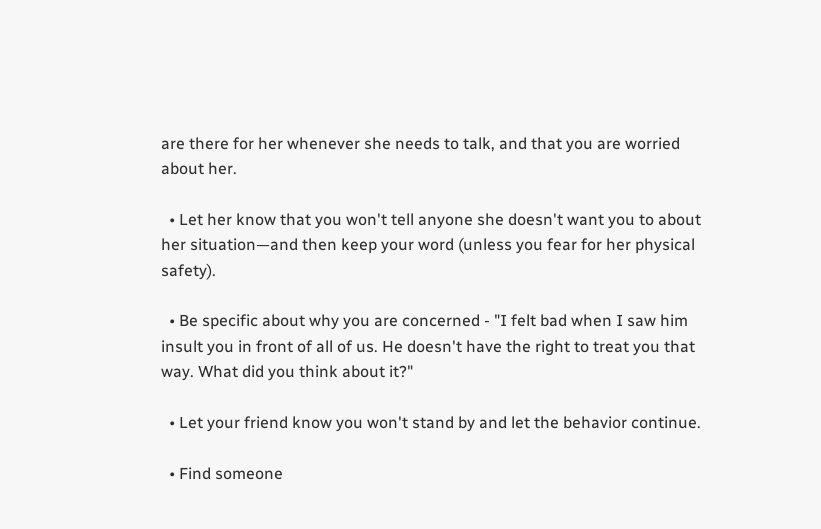are there for her whenever she needs to talk, and that you are worried about her.

  • Let her know that you won't tell anyone she doesn't want you to about her situation—and then keep your word (unless you fear for her physical safety).

  • Be specific about why you are concerned - "I felt bad when I saw him insult you in front of all of us. He doesn't have the right to treat you that way. What did you think about it?"

  • Let your friend know you won't stand by and let the behavior continue.

  • Find someone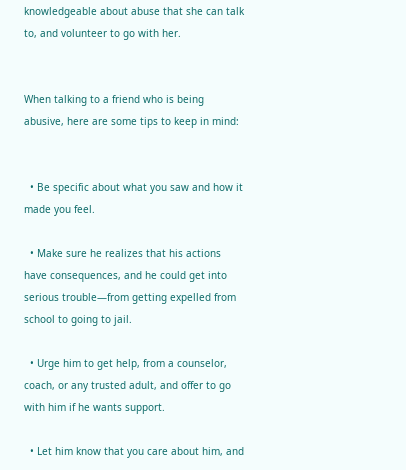knowledgeable about abuse that she can talk to, and volunteer to go with her.


When talking to a friend who is being abusive, here are some tips to keep in mind:


  • Be specific about what you saw and how it made you feel.

  • Make sure he realizes that his actions have consequences, and he could get into serious trouble—from getting expelled from school to going to jail.

  • Urge him to get help, from a counselor, coach, or any trusted adult, and offer to go with him if he wants support.

  • Let him know that you care about him, and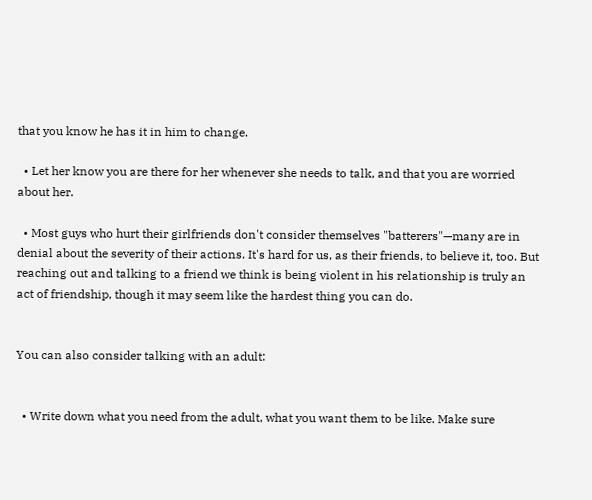that you know he has it in him to change.

  • Let her know you are there for her whenever she needs to talk, and that you are worried about her.

  • Most guys who hurt their girlfriends don't consider themselves "batterers"—many are in denial about the severity of their actions. It's hard for us, as their friends, to believe it, too. But reaching out and talking to a friend we think is being violent in his relationship is truly an act of friendship, though it may seem like the hardest thing you can do.


You can also consider talking with an adult:


  • Write down what you need from the adult, what you want them to be like. Make sure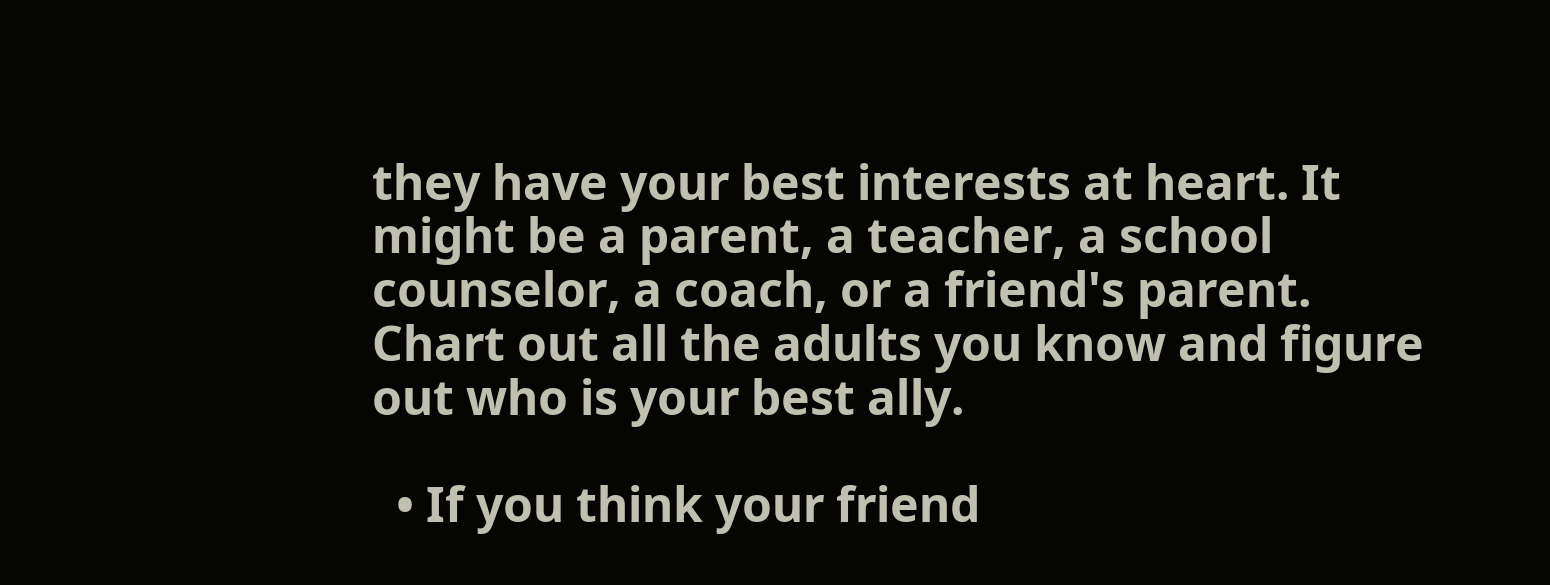they have your best interests at heart. It might be a parent, a teacher, a school counselor, a coach, or a friend's parent. Chart out all the adults you know and figure out who is your best ally.

  • If you think your friend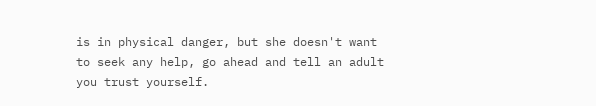is in physical danger, but she doesn't want to seek any help, go ahead and tell an adult you trust yourself.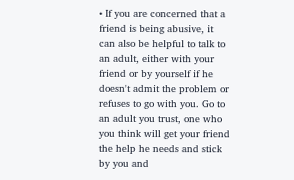• If you are concerned that a friend is being abusive, it can also be helpful to talk to an adult, either with your friend or by yourself if he doesn't admit the problem or refuses to go with you. Go to an adult you trust, one who you think will get your friend the help he needs and stick by you and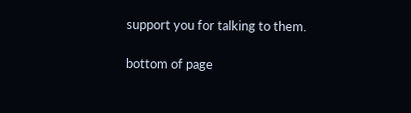support you for talking to them.

bottom of page